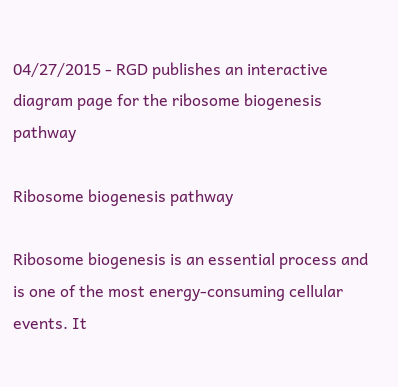04/27/2015 - RGD publishes an interactive diagram page for the ribosome biogenesis pathway

Ribosome biogenesis pathway

Ribosome biogenesis is an essential process and is one of the most energy-consuming cellular events. It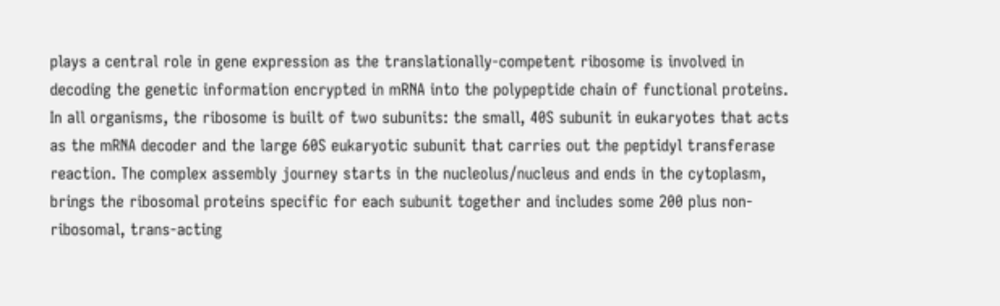plays a central role in gene expression as the translationally-competent ribosome is involved in decoding the genetic information encrypted in mRNA into the polypeptide chain of functional proteins. In all organisms, the ribosome is built of two subunits: the small, 40S subunit in eukaryotes that acts as the mRNA decoder and the large 60S eukaryotic subunit that carries out the peptidyl transferase reaction. The complex assembly journey starts in the nucleolus/nucleus and ends in the cytoplasm, brings the ribosomal proteins specific for each subunit together and includes some 200 plus non-ribosomal, trans-acting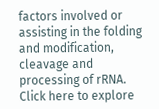factors involved or assisting in the folding and modification, cleavage and processing of rRNA. Click here to explore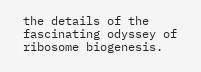the details of the fascinating odyssey of ribosome biogenesis.